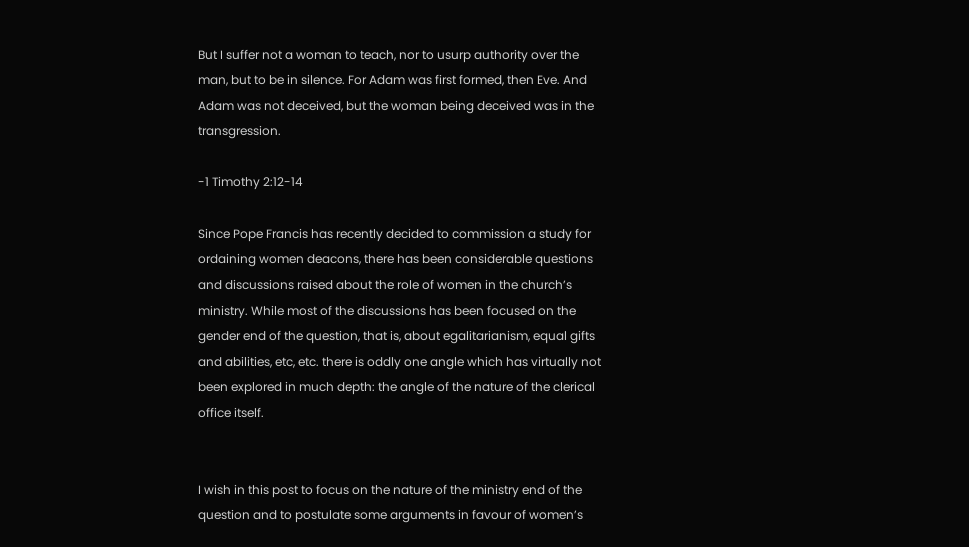But I suffer not a woman to teach, nor to usurp authority over the man, but to be in silence. For Adam was first formed, then Eve. And Adam was not deceived, but the woman being deceived was in the transgression.

-1 Timothy 2:12-14

Since Pope Francis has recently decided to commission a study for ordaining women deacons, there has been considerable questions and discussions raised about the role of women in the church’s ministry. While most of the discussions has been focused on the gender end of the question, that is, about egalitarianism, equal gifts and abilities, etc, etc. there is oddly one angle which has virtually not been explored in much depth: the angle of the nature of the clerical office itself.


I wish in this post to focus on the nature of the ministry end of the question and to postulate some arguments in favour of women’s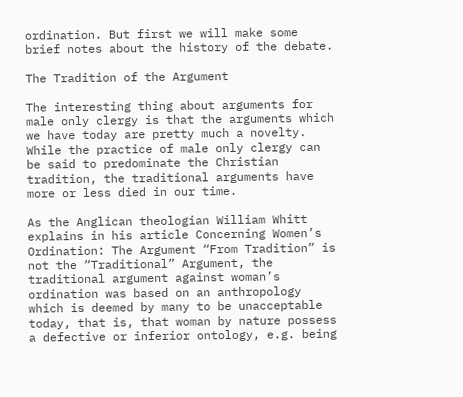ordination. But first we will make some brief notes about the history of the debate.

The Tradition of the Argument

The interesting thing about arguments for male only clergy is that the arguments which we have today are pretty much a novelty. While the practice of male only clergy can be said to predominate the Christian tradition, the traditional arguments have more or less died in our time.

As the Anglican theologian William Whitt explains in his article Concerning Women’s Ordination: The Argument “From Tradition” is not the “Traditional” Argument, the traditional argument against woman’s ordination was based on an anthropology which is deemed by many to be unacceptable today, that is, that woman by nature possess a defective or inferior ontology, e.g. being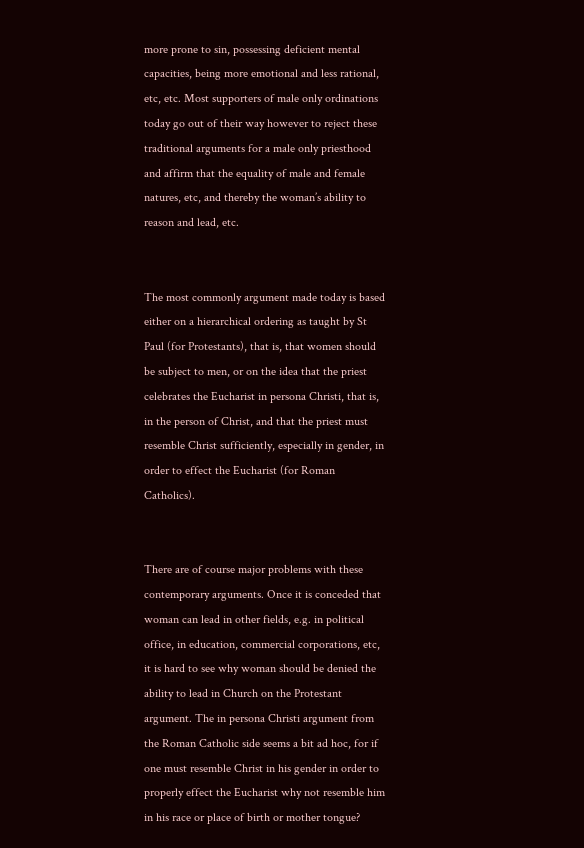more prone to sin, possessing deficient mental capacities, being more emotional and less rational, etc, etc. Most supporters of male only ordinations today go out of their way however to reject these traditional arguments for a male only priesthood and affirm that the equality of male and female natures, etc, and thereby the woman’s ability to reason and lead, etc.


The most commonly argument made today is based either on a hierarchical ordering as taught by St Paul (for Protestants), that is, that women should be subject to men, or on the idea that the priest celebrates the Eucharist in persona Christi, that is, in the person of Christ, and that the priest must resemble Christ sufficiently, especially in gender, in order to effect the Eucharist (for Roman Catholics).


There are of course major problems with these contemporary arguments. Once it is conceded that woman can lead in other fields, e.g. in political office, in education, commercial corporations, etc, it is hard to see why woman should be denied the ability to lead in Church on the Protestant argument. The in persona Christi argument from the Roman Catholic side seems a bit ad hoc, for if one must resemble Christ in his gender in order to properly effect the Eucharist why not resemble him in his race or place of birth or mother tongue?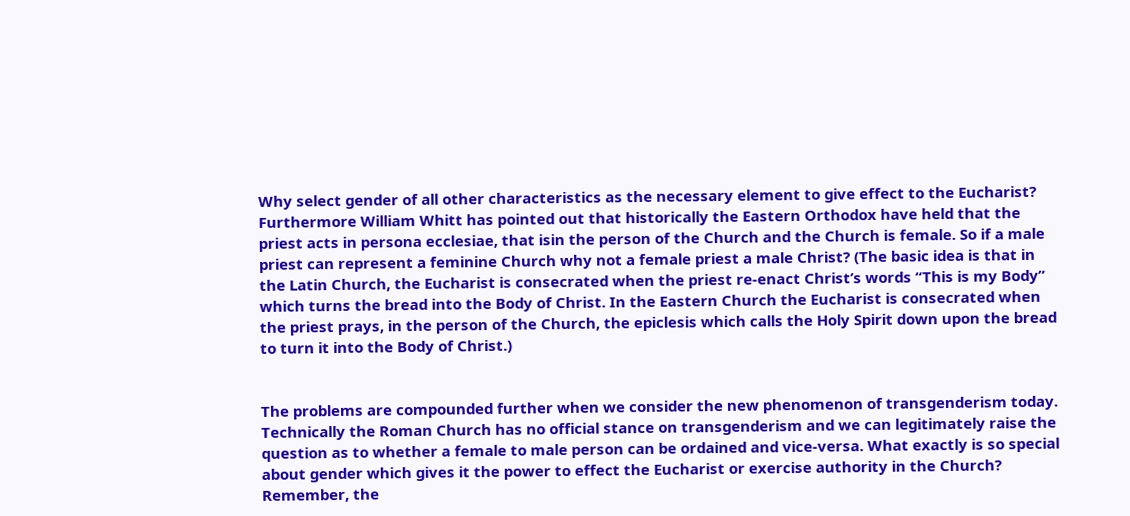Why select gender of all other characteristics as the necessary element to give effect to the Eucharist? Furthermore William Whitt has pointed out that historically the Eastern Orthodox have held that the priest acts in persona ecclesiae, that isin the person of the Church and the Church is female. So if a male priest can represent a feminine Church why not a female priest a male Christ? (The basic idea is that in the Latin Church, the Eucharist is consecrated when the priest re-enact Christ’s words “This is my Body” which turns the bread into the Body of Christ. In the Eastern Church the Eucharist is consecrated when the priest prays, in the person of the Church, the epiclesis which calls the Holy Spirit down upon the bread to turn it into the Body of Christ.)


The problems are compounded further when we consider the new phenomenon of transgenderism today. Technically the Roman Church has no official stance on transgenderism and we can legitimately raise the question as to whether a female to male person can be ordained and vice-versa. What exactly is so special about gender which gives it the power to effect the Eucharist or exercise authority in the Church? Remember, the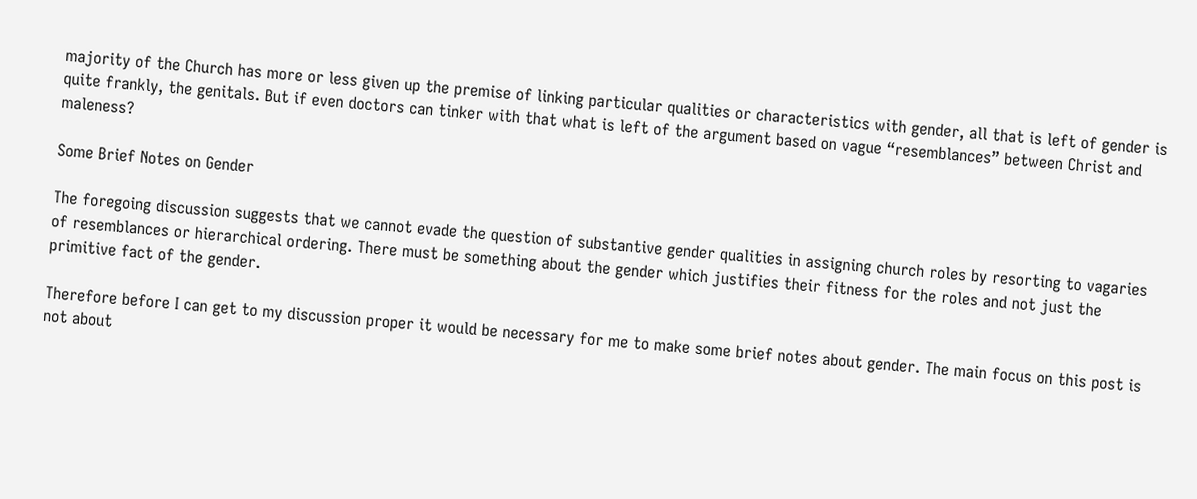majority of the Church has more or less given up the premise of linking particular qualities or characteristics with gender, all that is left of gender is quite frankly, the genitals. But if even doctors can tinker with that what is left of the argument based on vague “resemblances” between Christ and maleness?

Some Brief Notes on Gender

The foregoing discussion suggests that we cannot evade the question of substantive gender qualities in assigning church roles by resorting to vagaries of resemblances or hierarchical ordering. There must be something about the gender which justifies their fitness for the roles and not just the primitive fact of the gender.

Therefore before I can get to my discussion proper it would be necessary for me to make some brief notes about gender. The main focus on this post is not about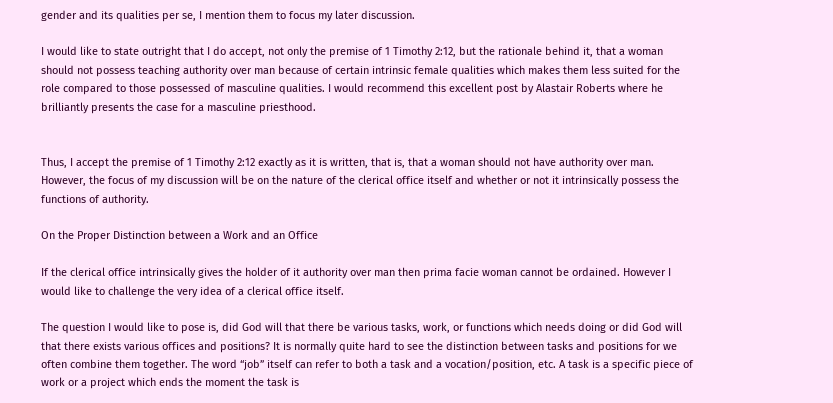gender and its qualities per se, I mention them to focus my later discussion.

I would like to state outright that I do accept, not only the premise of 1 Timothy 2:12, but the rationale behind it, that a woman should not possess teaching authority over man because of certain intrinsic female qualities which makes them less suited for the role compared to those possessed of masculine qualities. I would recommend this excellent post by Alastair Roberts where he brilliantly presents the case for a masculine priesthood.


Thus, I accept the premise of 1 Timothy 2:12 exactly as it is written, that is, that a woman should not have authority over man. However, the focus of my discussion will be on the nature of the clerical office itself and whether or not it intrinsically possess the functions of authority.

On the Proper Distinction between a Work and an Office

If the clerical office intrinsically gives the holder of it authority over man then prima facie woman cannot be ordained. However I would like to challenge the very idea of a clerical office itself.

The question I would like to pose is, did God will that there be various tasks, work, or functions which needs doing or did God will that there exists various offices and positions? It is normally quite hard to see the distinction between tasks and positions for we often combine them together. The word “job” itself can refer to both a task and a vocation/position, etc. A task is a specific piece of work or a project which ends the moment the task is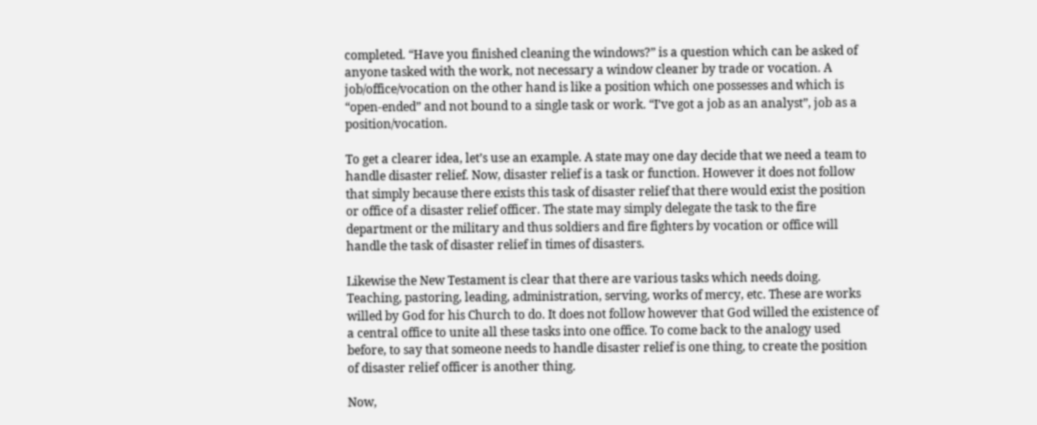completed. “Have you finished cleaning the windows?” is a question which can be asked of anyone tasked with the work, not necessary a window cleaner by trade or vocation. A job/office/vocation on the other hand is like a position which one possesses and which is “open-ended” and not bound to a single task or work. “I’ve got a job as an analyst”, job as a position/vocation.

To get a clearer idea, let’s use an example. A state may one day decide that we need a team to handle disaster relief. Now, disaster relief is a task or function. However it does not follow that simply because there exists this task of disaster relief that there would exist the position or office of a disaster relief officer. The state may simply delegate the task to the fire department or the military and thus soldiers and fire fighters by vocation or office will handle the task of disaster relief in times of disasters.

Likewise the New Testament is clear that there are various tasks which needs doing. Teaching, pastoring, leading, administration, serving, works of mercy, etc. These are works willed by God for his Church to do. It does not follow however that God willed the existence of a central office to unite all these tasks into one office. To come back to the analogy used before, to say that someone needs to handle disaster relief is one thing, to create the position of disaster relief officer is another thing.

Now,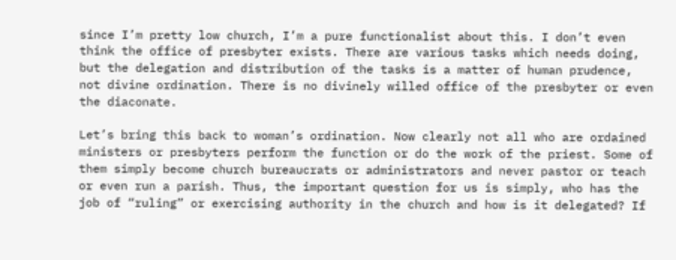since I’m pretty low church, I’m a pure functionalist about this. I don’t even think the office of presbyter exists. There are various tasks which needs doing, but the delegation and distribution of the tasks is a matter of human prudence, not divine ordination. There is no divinely willed office of the presbyter or even the diaconate.

Let’s bring this back to woman’s ordination. Now clearly not all who are ordained ministers or presbyters perform the function or do the work of the priest. Some of them simply become church bureaucrats or administrators and never pastor or teach or even run a parish. Thus, the important question for us is simply, who has the job of “ruling” or exercising authority in the church and how is it delegated? If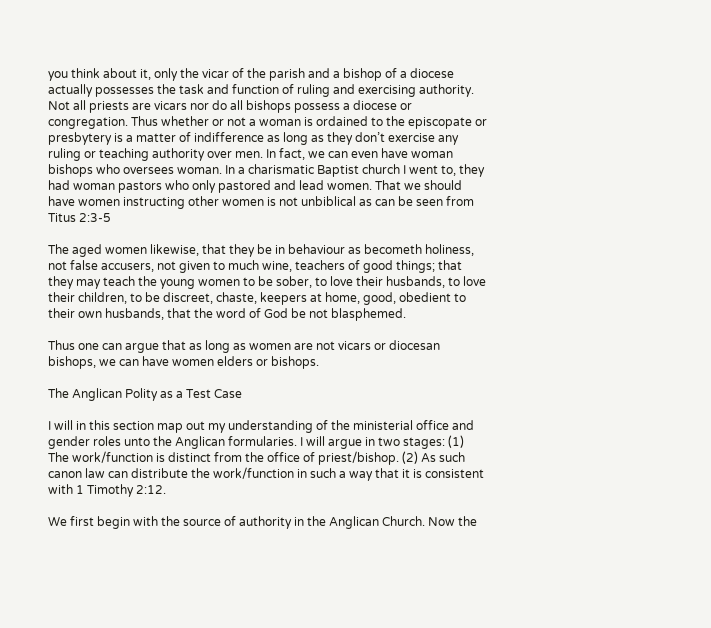you think about it, only the vicar of the parish and a bishop of a diocese actually possesses the task and function of ruling and exercising authority. Not all priests are vicars nor do all bishops possess a diocese or congregation. Thus whether or not a woman is ordained to the episcopate or presbytery is a matter of indifference as long as they don’t exercise any ruling or teaching authority over men. In fact, we can even have woman bishops who oversees woman. In a charismatic Baptist church I went to, they had woman pastors who only pastored and lead women. That we should have women instructing other women is not unbiblical as can be seen from Titus 2:3-5

The aged women likewise, that they be in behaviour as becometh holiness, not false accusers, not given to much wine, teachers of good things; that they may teach the young women to be sober, to love their husbands, to love their children, to be discreet, chaste, keepers at home, good, obedient to their own husbands, that the word of God be not blasphemed.

Thus one can argue that as long as women are not vicars or diocesan bishops, we can have women elders or bishops.

The Anglican Polity as a Test Case

I will in this section map out my understanding of the ministerial office and gender roles unto the Anglican formularies. I will argue in two stages: (1) The work/function is distinct from the office of priest/bishop. (2) As such canon law can distribute the work/function in such a way that it is consistent with 1 Timothy 2:12.

We first begin with the source of authority in the Anglican Church. Now the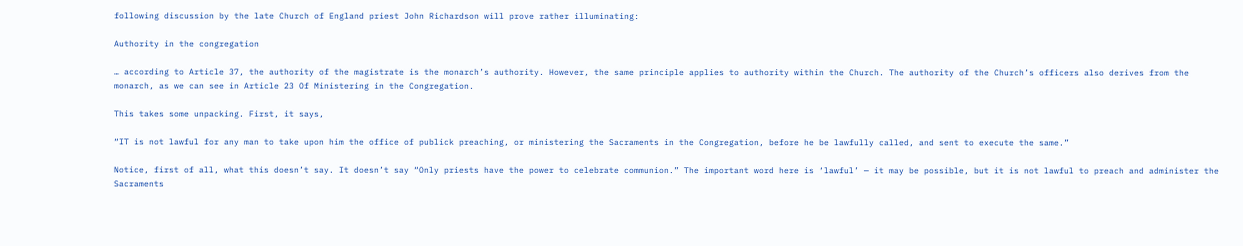following discussion by the late Church of England priest John Richardson will prove rather illuminating:

Authority in the congregation

… according to Article 37, the authority of the magistrate is the monarch’s authority. However, the same principle applies to authority within the Church. The authority of the Church’s officers also derives from the monarch, as we can see in Article 23 Of Ministering in the Congregation.

This takes some unpacking. First, it says,

“IT is not lawful for any man to take upon him the office of publick preaching, or ministering the Sacraments in the Congregation, before he be lawfully called, and sent to execute the same.”

Notice, first of all, what this doesn’t say. It doesn’t say “Only priests have the power to celebrate communion.” The important word here is ‘lawful’ — it may be possible, but it is not lawful to preach and administer the Sacraments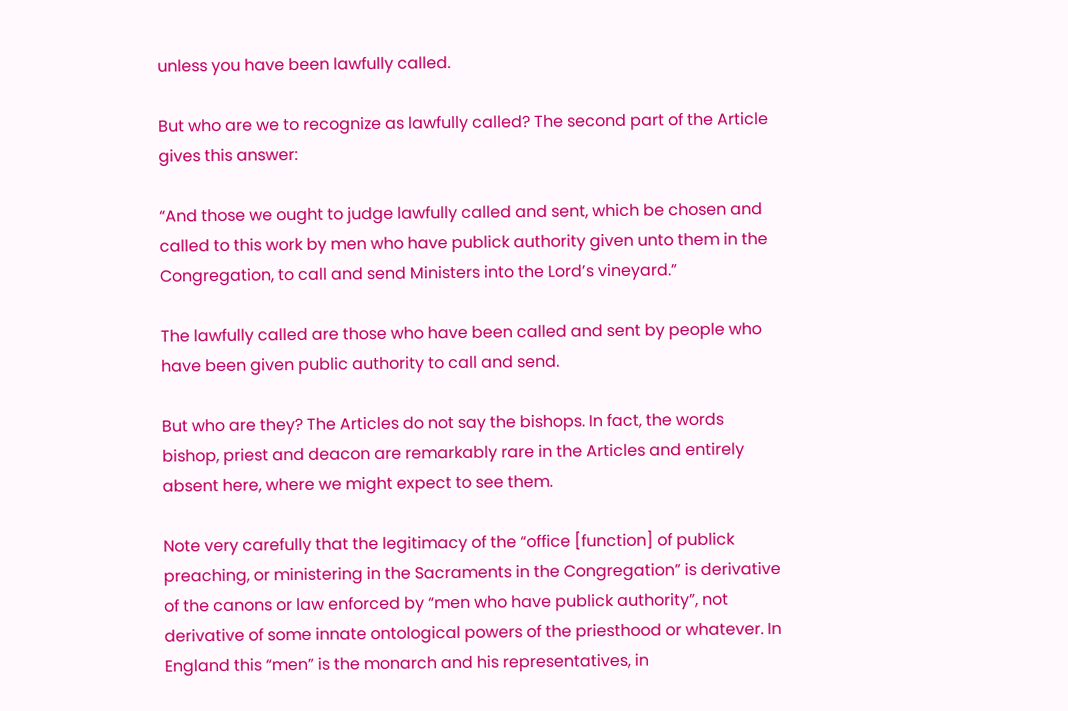unless you have been lawfully called.

But who are we to recognize as lawfully called? The second part of the Article gives this answer:

“And those we ought to judge lawfully called and sent, which be chosen and called to this work by men who have publick authority given unto them in the Congregation, to call and send Ministers into the Lord’s vineyard.”

The lawfully called are those who have been called and sent by people who have been given public authority to call and send.

But who are they? The Articles do not say the bishops. In fact, the words bishop, priest and deacon are remarkably rare in the Articles and entirely absent here, where we might expect to see them.

Note very carefully that the legitimacy of the “office [function] of publick preaching, or ministering in the Sacraments in the Congregation” is derivative of the canons or law enforced by “men who have publick authority”, not derivative of some innate ontological powers of the priesthood or whatever. In England this “men” is the monarch and his representatives, in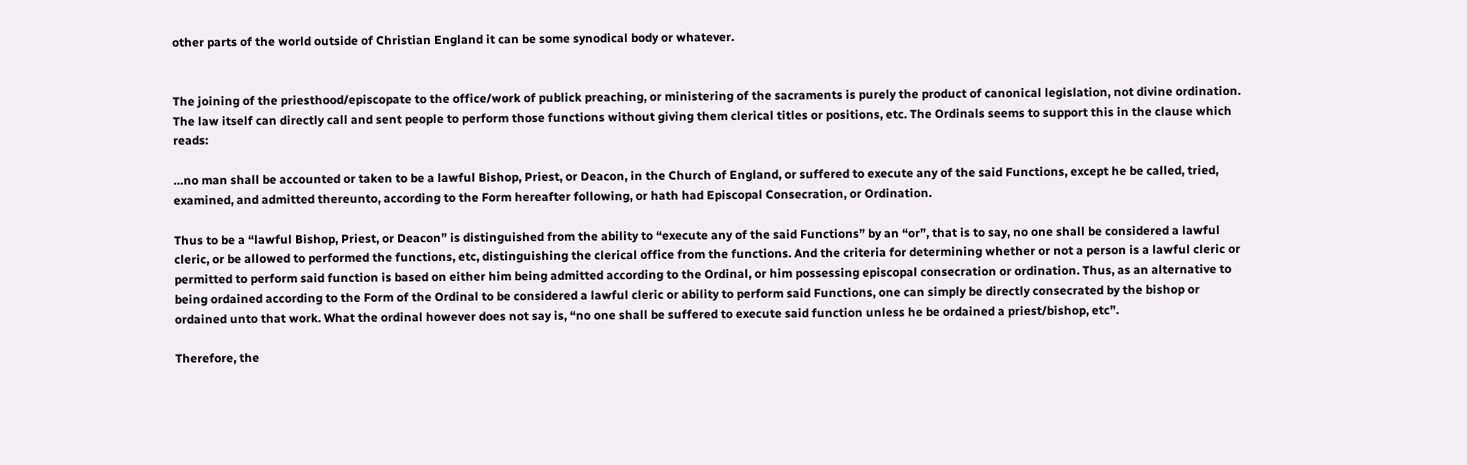other parts of the world outside of Christian England it can be some synodical body or whatever.


The joining of the priesthood/episcopate to the office/work of publick preaching, or ministering of the sacraments is purely the product of canonical legislation, not divine ordination. The law itself can directly call and sent people to perform those functions without giving them clerical titles or positions, etc. The Ordinals seems to support this in the clause which reads:

…no man shall be accounted or taken to be a lawful Bishop, Priest, or Deacon, in the Church of England, or suffered to execute any of the said Functions, except he be called, tried, examined, and admitted thereunto, according to the Form hereafter following, or hath had Episcopal Consecration, or Ordination.

Thus to be a “lawful Bishop, Priest, or Deacon” is distinguished from the ability to “execute any of the said Functions” by an “or”, that is to say, no one shall be considered a lawful cleric, or be allowed to performed the functions, etc, distinguishing the clerical office from the functions. And the criteria for determining whether or not a person is a lawful cleric or permitted to perform said function is based on either him being admitted according to the Ordinal, or him possessing episcopal consecration or ordination. Thus, as an alternative to being ordained according to the Form of the Ordinal to be considered a lawful cleric or ability to perform said Functions, one can simply be directly consecrated by the bishop or ordained unto that work. What the ordinal however does not say is, “no one shall be suffered to execute said function unless he be ordained a priest/bishop, etc”.

Therefore, the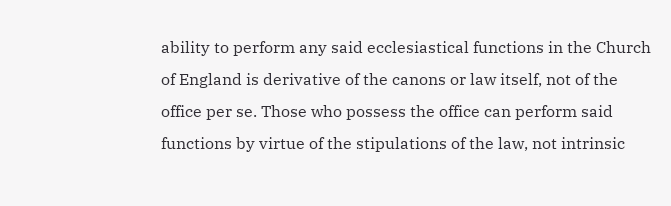ability to perform any said ecclesiastical functions in the Church of England is derivative of the canons or law itself, not of the office per se. Those who possess the office can perform said functions by virtue of the stipulations of the law, not intrinsic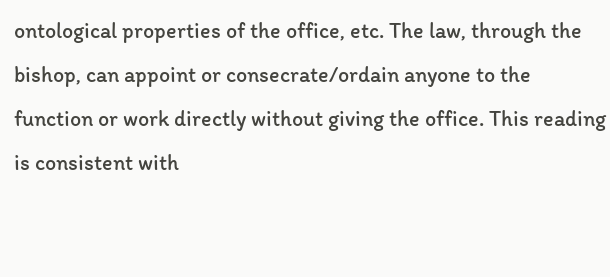ontological properties of the office, etc. The law, through the bishop, can appoint or consecrate/ordain anyone to the function or work directly without giving the office. This reading is consistent with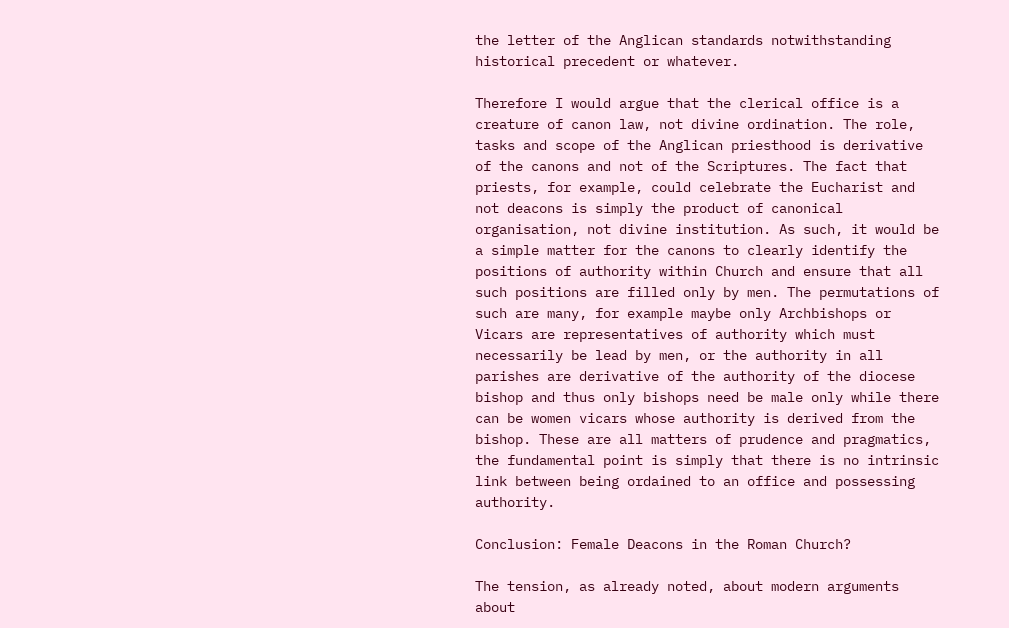the letter of the Anglican standards notwithstanding historical precedent or whatever.

Therefore I would argue that the clerical office is a creature of canon law, not divine ordination. The role, tasks and scope of the Anglican priesthood is derivative of the canons and not of the Scriptures. The fact that priests, for example, could celebrate the Eucharist and not deacons is simply the product of canonical organisation, not divine institution. As such, it would be a simple matter for the canons to clearly identify the positions of authority within Church and ensure that all such positions are filled only by men. The permutations of such are many, for example maybe only Archbishops or Vicars are representatives of authority which must necessarily be lead by men, or the authority in all parishes are derivative of the authority of the diocese bishop and thus only bishops need be male only while there can be women vicars whose authority is derived from the bishop. These are all matters of prudence and pragmatics, the fundamental point is simply that there is no intrinsic link between being ordained to an office and possessing authority.

Conclusion: Female Deacons in the Roman Church?

The tension, as already noted, about modern arguments about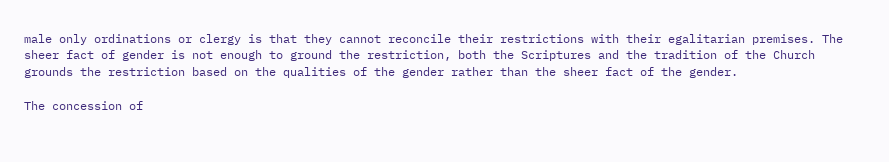male only ordinations or clergy is that they cannot reconcile their restrictions with their egalitarian premises. The sheer fact of gender is not enough to ground the restriction, both the Scriptures and the tradition of the Church grounds the restriction based on the qualities of the gender rather than the sheer fact of the gender.

The concession of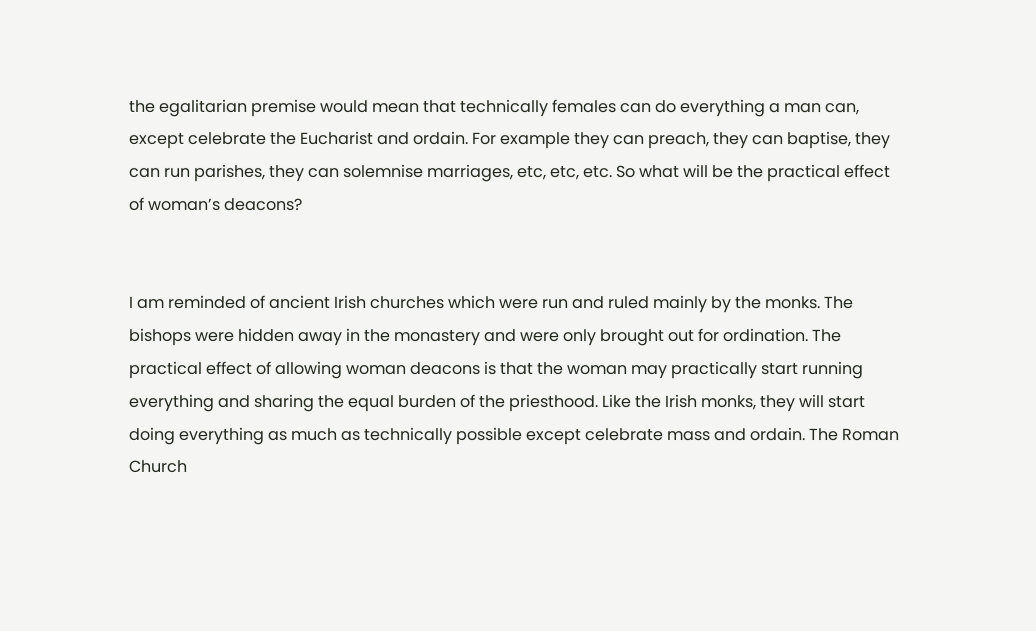the egalitarian premise would mean that technically females can do everything a man can, except celebrate the Eucharist and ordain. For example they can preach, they can baptise, they can run parishes, they can solemnise marriages, etc, etc, etc. So what will be the practical effect of woman’s deacons?


I am reminded of ancient Irish churches which were run and ruled mainly by the monks. The bishops were hidden away in the monastery and were only brought out for ordination. The practical effect of allowing woman deacons is that the woman may practically start running everything and sharing the equal burden of the priesthood. Like the Irish monks, they will start doing everything as much as technically possible except celebrate mass and ordain. The Roman Church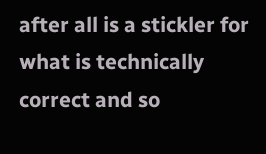after all is a stickler for what is technically correct and so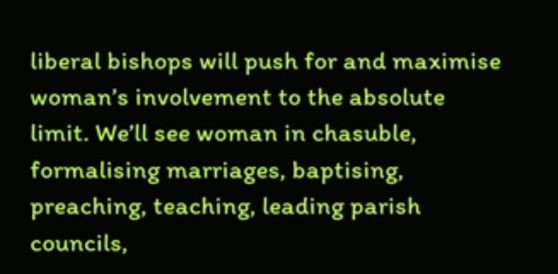liberal bishops will push for and maximise woman’s involvement to the absolute limit. We’ll see woman in chasuble, formalising marriages, baptising, preaching, teaching, leading parish councils,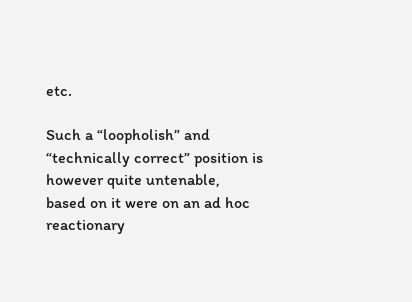etc.

Such a “loopholish” and “technically correct” position is however quite untenable, based on it were on an ad hoc reactionary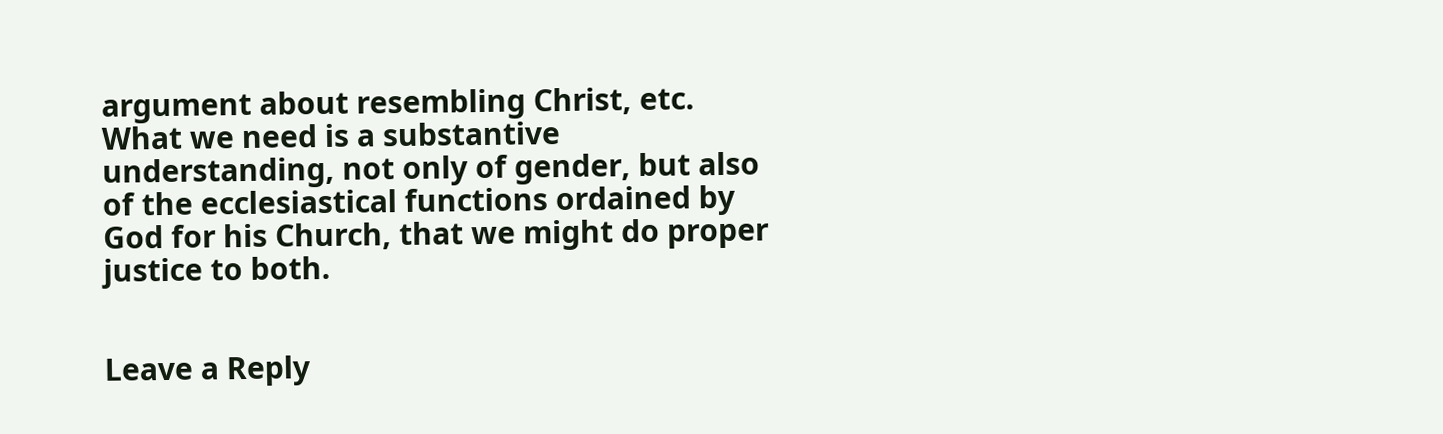argument about resembling Christ, etc. What we need is a substantive understanding, not only of gender, but also of the ecclesiastical functions ordained by God for his Church, that we might do proper justice to both.


Leave a Reply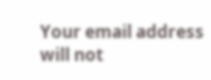Your email address will not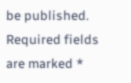be published. Required fields are marked *